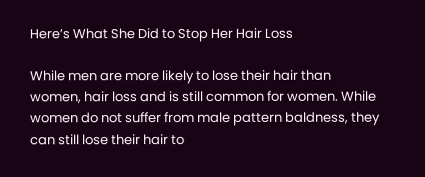Here’s What She Did to Stop Her Hair Loss

While men are more likely to lose their hair than women, hair loss and is still common for women. While women do not suffer from male pattern baldness, they can still lose their hair to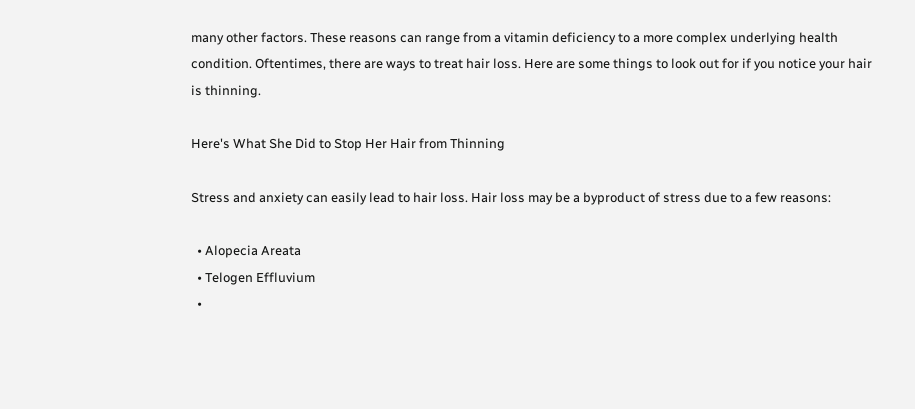many other factors. These reasons can range from a vitamin deficiency to a more complex underlying health condition. Oftentimes, there are ways to treat hair loss. Here are some things to look out for if you notice your hair is thinning.

Here's What She Did to Stop Her Hair from Thinning

Stress and anxiety can easily lead to hair loss. Hair loss may be a byproduct of stress due to a few reasons:

  • Alopecia Areata
  • Telogen Effluvium
  •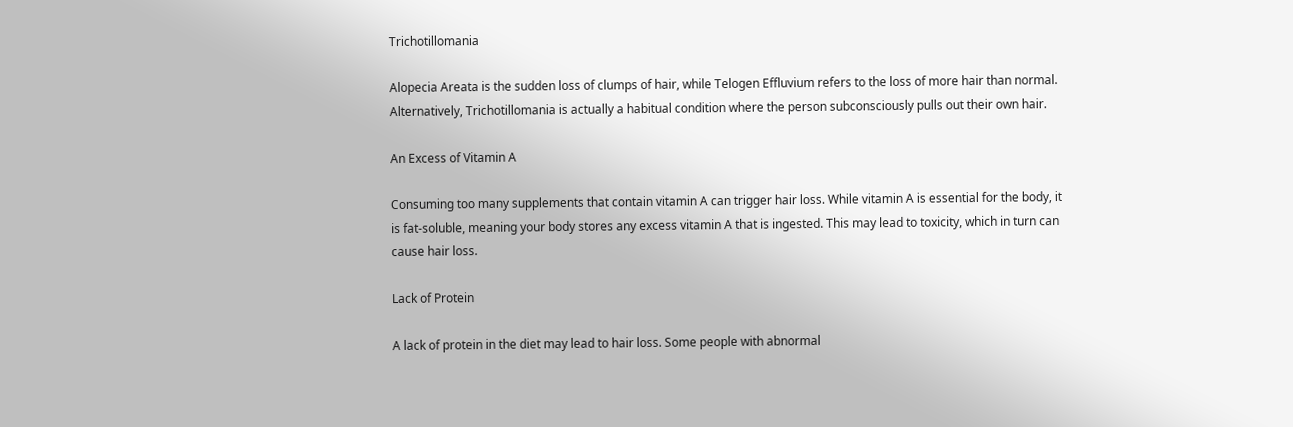Trichotillomania

Alopecia Areata is the sudden loss of clumps of hair, while Telogen Effluvium refers to the loss of more hair than normal. Alternatively, Trichotillomania is actually a habitual condition where the person subconsciously pulls out their own hair.

An Excess of Vitamin A

Consuming too many supplements that contain vitamin A can trigger hair loss. While vitamin A is essential for the body, it is fat-soluble, meaning your body stores any excess vitamin A that is ingested. This may lead to toxicity, which in turn can cause hair loss.

Lack of Protein

A lack of protein in the diet may lead to hair loss. Some people with abnormal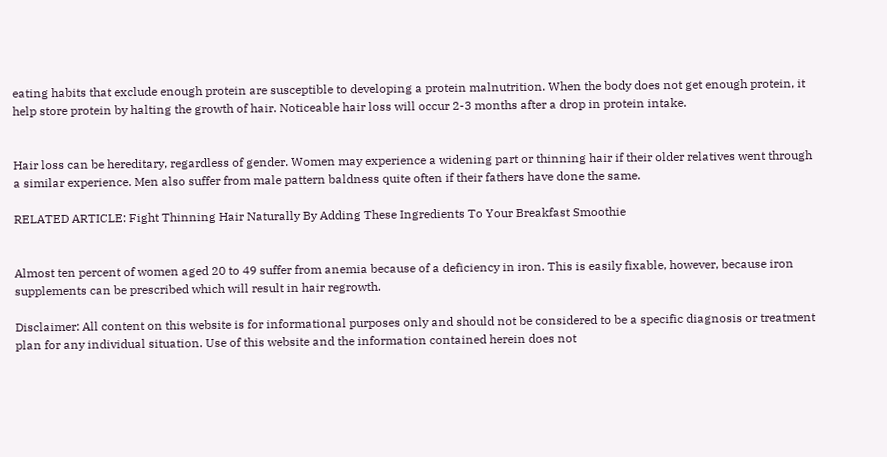eating habits that exclude enough protein are susceptible to developing a protein malnutrition. When the body does not get enough protein, it help store protein by halting the growth of hair. Noticeable hair loss will occur 2-3 months after a drop in protein intake.


Hair loss can be hereditary, regardless of gender. Women may experience a widening part or thinning hair if their older relatives went through a similar experience. Men also suffer from male pattern baldness quite often if their fathers have done the same.

RELATED ARTICLE: Fight Thinning Hair Naturally By Adding These Ingredients To Your Breakfast Smoothie


Almost ten percent of women aged 20 to 49 suffer from anemia because of a deficiency in iron. This is easily fixable, however, because iron supplements can be prescribed which will result in hair regrowth.

Disclaimer: All content on this website is for informational purposes only and should not be considered to be a specific diagnosis or treatment plan for any individual situation. Use of this website and the information contained herein does not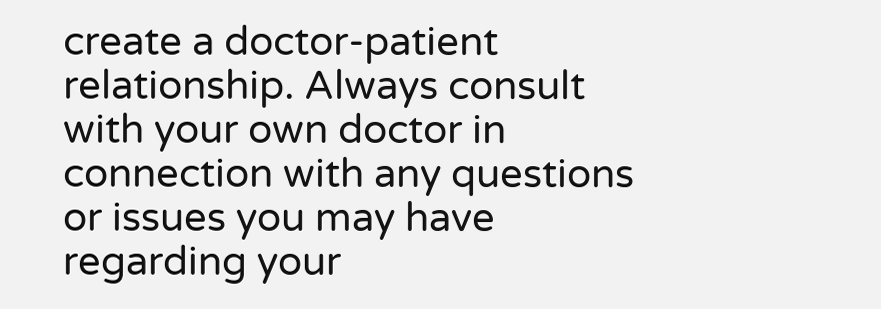create a doctor-patient relationship. Always consult with your own doctor in connection with any questions or issues you may have regarding your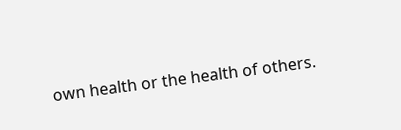own health or the health of others.